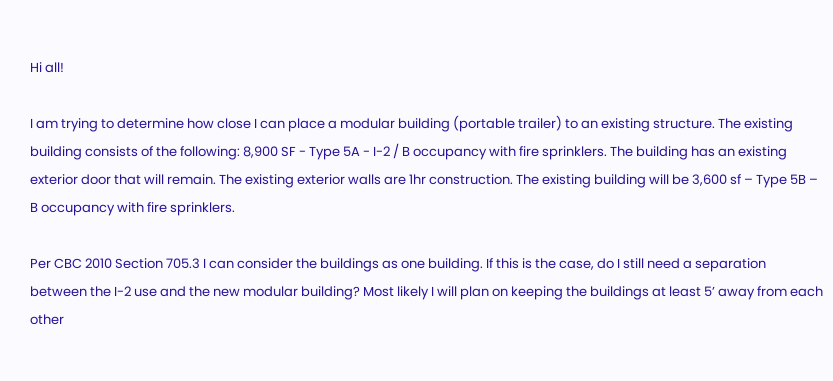Hi all!

I am trying to determine how close I can place a modular building (portable trailer) to an existing structure. The existing building consists of the following: 8,900 SF - Type 5A - I-2 / B occupancy with fire sprinklers. The building has an existing exterior door that will remain. The existing exterior walls are 1hr construction. The existing building will be 3,600 sf – Type 5B – B occupancy with fire sprinklers.

Per CBC 2010 Section 705.3 I can consider the buildings as one building. If this is the case, do I still need a separation between the I-2 use and the new modular building? Most likely I will plan on keeping the buildings at least 5’ away from each other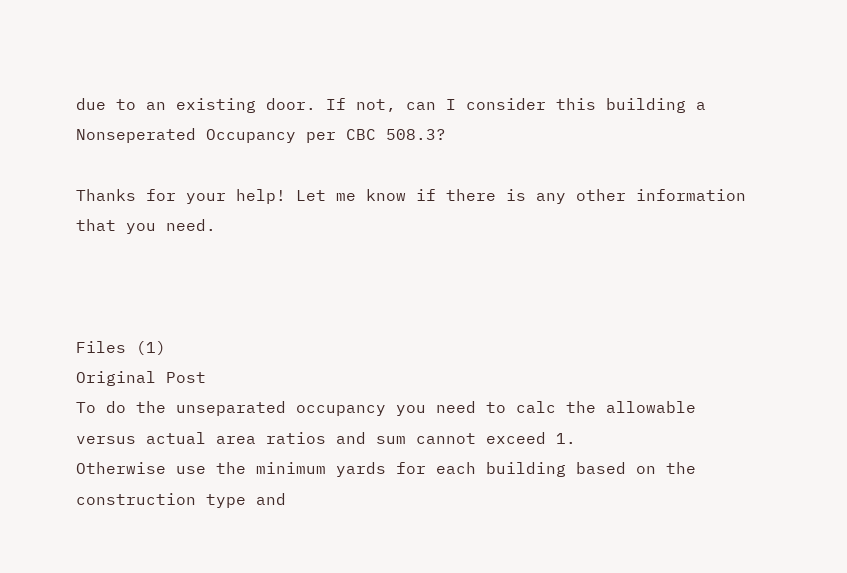due to an existing door. If not, can I consider this building a Nonseperated Occupancy per CBC 508.3?

Thanks for your help! Let me know if there is any other information that you need.



Files (1)
Original Post
To do the unseparated occupancy you need to calc the allowable versus actual area ratios and sum cannot exceed 1.
Otherwise use the minimum yards for each building based on the construction type and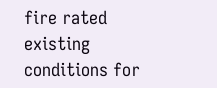fire rated existing conditions for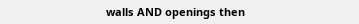walls AND openings then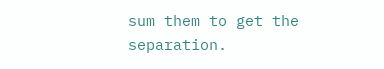sum them to get the separation.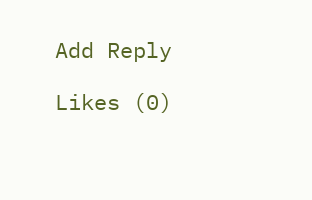Add Reply

Likes (0)